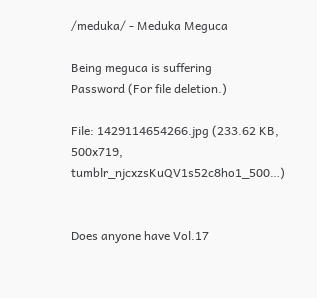/meduka/ - Meduka Meguca

Being meguca is suffering
Password (For file deletion.)

File: 1429114654266.jpg (233.62 KB, 500x719, tumblr_njcxzsKuQV1s52c8ho1_500…)


Does anyone have Vol.17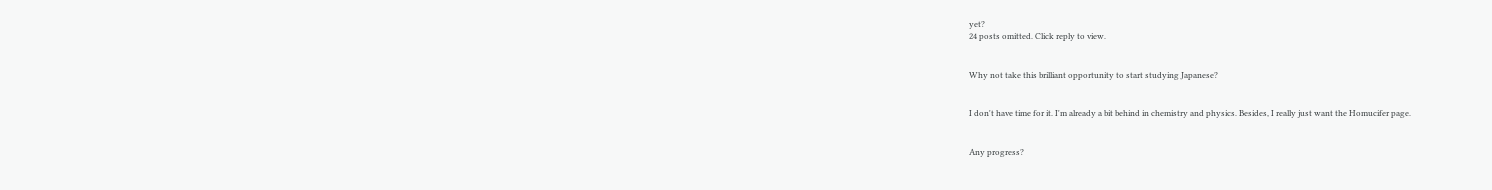yet?
24 posts omitted. Click reply to view.


Why not take this brilliant opportunity to start studying Japanese?


I don't have time for it. I'm already a bit behind in chemistry and physics. Besides, I really just want the Homucifer page.


Any progress?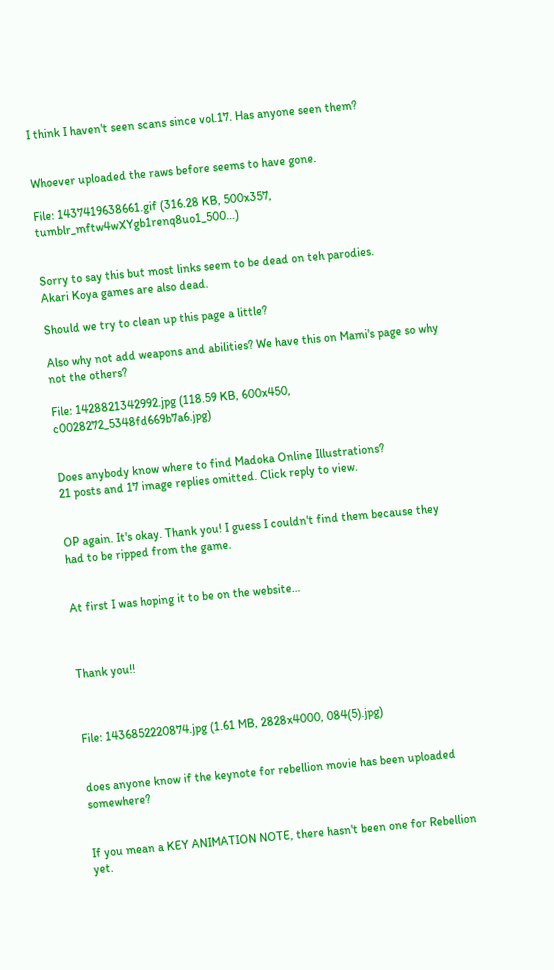I think I haven't seen scans since vol.17. Has anyone seen them?


Whoever uploaded the raws before seems to have gone.

File: 1437419638661.gif (316.28 KB, 500x357, tumblr_mftw4wXYgb1renq8uo1_500…)


Sorry to say this but most links seem to be dead on teh parodies.
Akari Koya games are also dead.

Should we try to clean up this page a little?

Also why not add weapons and abilities? We have this on Mami's page so why not the others?

File: 1428821342992.jpg (118.59 KB, 600x450, c0028272_5348fd669b7a6.jpg)


Does anybody know where to find Madoka Online Illustrations?
21 posts and 17 image replies omitted. Click reply to view.


OP again. It's okay. Thank you! I guess I couldn't find them because they had to be ripped from the game.


At first I was hoping it to be on the website…



Thank you!!



File: 1436852220874.jpg (1.61 MB, 2828x4000, 084(5).jpg)


does anyone know if the keynote for rebellion movie has been uploaded somewhere?


If you mean a KEY ANIMATION NOTE, there hasn't been one for Rebellion yet.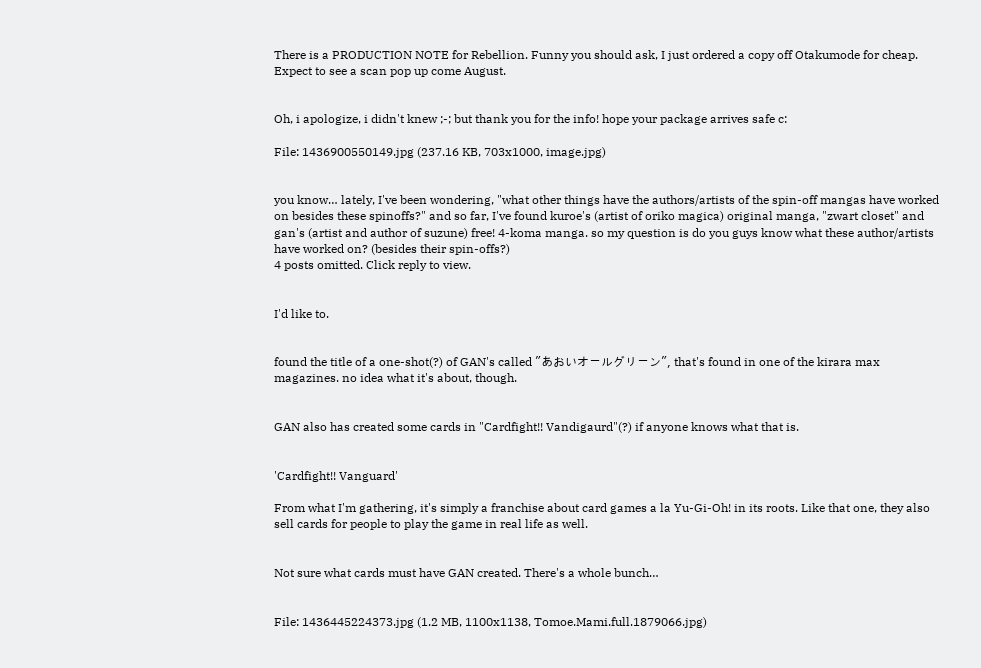There is a PRODUCTION NOTE for Rebellion. Funny you should ask, I just ordered a copy off Otakumode for cheap. Expect to see a scan pop up come August.


Oh, i apologize, i didn't knew ;-; but thank you for the info! hope your package arrives safe c:

File: 1436900550149.jpg (237.16 KB, 703x1000, image.jpg)


you know… lately, I've been wondering, "what other things have the authors/artists of the spin-off mangas have worked on besides these spinoffs?" and so far, I've found kuroe's (artist of oriko magica) original manga, "zwart closet" and gan's (artist and author of suzune) free! 4-koma manga. so my question is do you guys know what these author/artists have worked on? (besides their spin-offs?)
4 posts omitted. Click reply to view.


I'd like to.


found the title of a one-shot(?) of GAN's called "あおいオールグリーン", that's found in one of the kirara max magazines. no idea what it's about, though.


GAN also has created some cards in "Cardfight!! Vandigaurd"(?) if anyone knows what that is.


'Cardfight!! Vanguard'

From what I'm gathering, it's simply a franchise about card games a la Yu-Gi-Oh! in its roots. Like that one, they also sell cards for people to play the game in real life as well.


Not sure what cards must have GAN created. There's a whole bunch…


File: 1436445224373.jpg (1.2 MB, 1100x1138, Tomoe.Mami.full.1879066.jpg)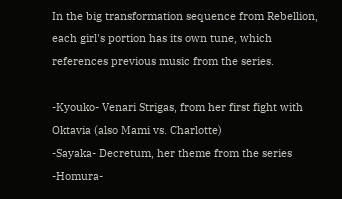In the big transformation sequence from Rebellion, each girl's portion has its own tune, which references previous music from the series.

-Kyouko- Venari Strigas, from her first fight with Oktavia (also Mami vs. Charlotte)
-Sayaka- Decretum, her theme from the series
-Homura-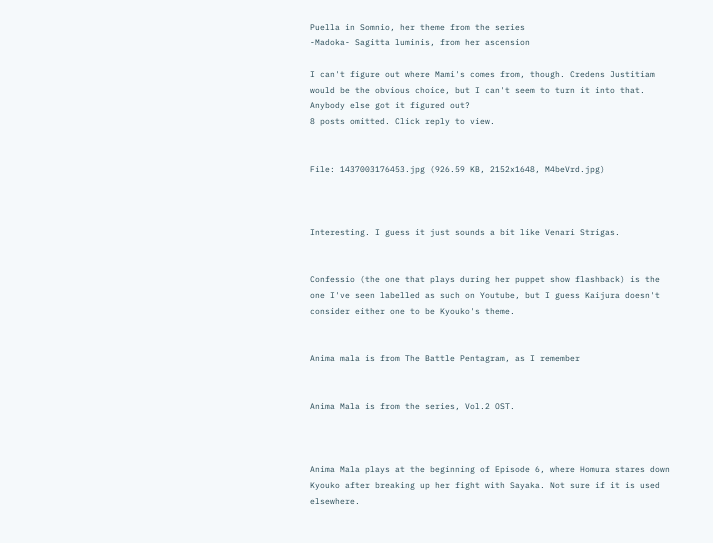Puella in Somnio, her theme from the series
-Madoka- Sagitta luminis, from her ascension

I can't figure out where Mami's comes from, though. Credens Justitiam would be the obvious choice, but I can't seem to turn it into that. Anybody else got it figured out?
8 posts omitted. Click reply to view.


File: 1437003176453.jpg (926.59 KB, 2152x1648, M4beVrd.jpg)



Interesting. I guess it just sounds a bit like Venari Strigas.


Confessio (the one that plays during her puppet show flashback) is the one I've seen labelled as such on Youtube, but I guess Kaijura doesn't consider either one to be Kyouko's theme.


Anima mala is from The Battle Pentagram, as I remember


Anima Mala is from the series, Vol.2 OST.



Anima Mala plays at the beginning of Episode 6, where Homura stares down Kyouko after breaking up her fight with Sayaka. Not sure if it is used elsewhere.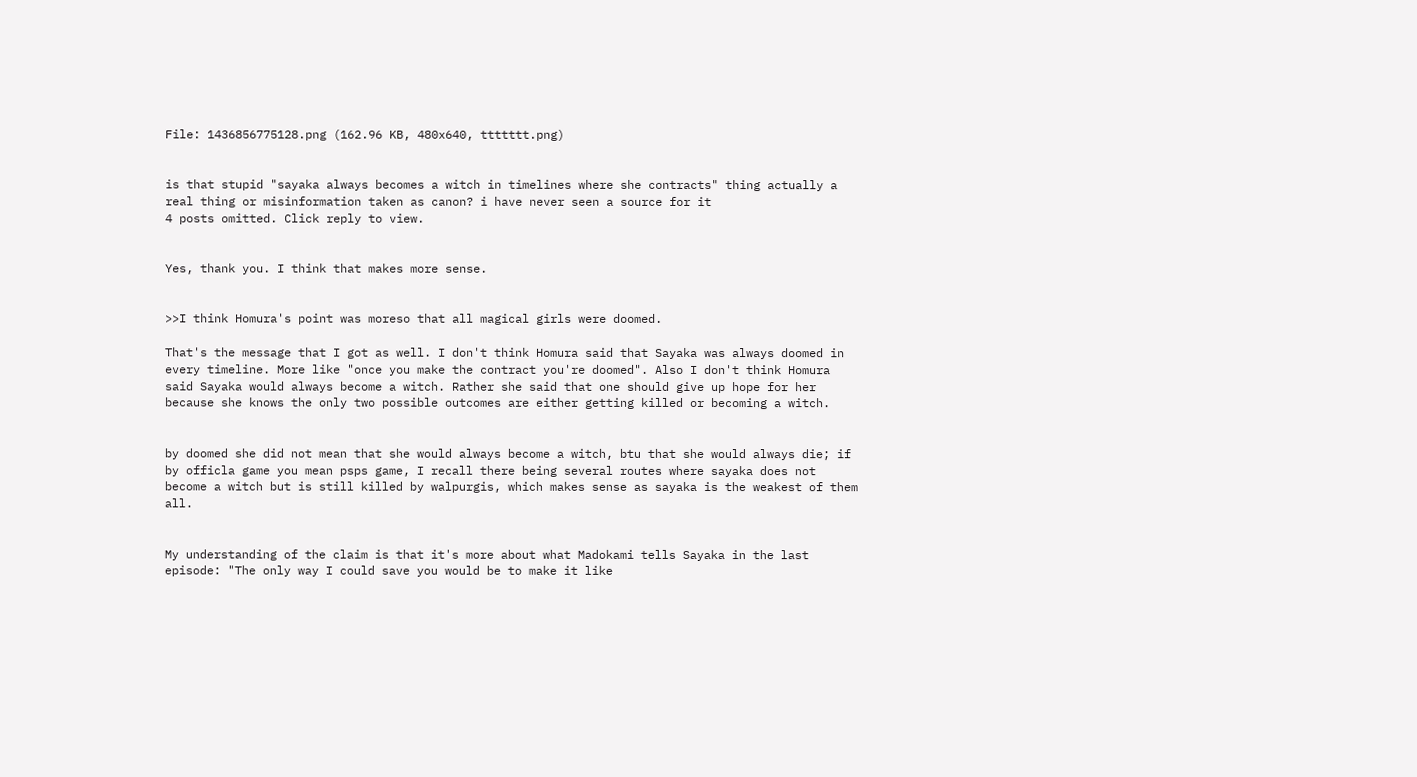File: 1436856775128.png (162.96 KB, 480x640, ttttttt.png)


is that stupid "sayaka always becomes a witch in timelines where she contracts" thing actually a real thing or misinformation taken as canon? i have never seen a source for it
4 posts omitted. Click reply to view.


Yes, thank you. I think that makes more sense.


>>I think Homura's point was moreso that all magical girls were doomed.

That's the message that I got as well. I don't think Homura said that Sayaka was always doomed in every timeline. More like "once you make the contract you're doomed". Also I don't think Homura said Sayaka would always become a witch. Rather she said that one should give up hope for her because she knows the only two possible outcomes are either getting killed or becoming a witch.


by doomed she did not mean that she would always become a witch, btu that she would always die; if by officla game you mean psps game, I recall there being several routes where sayaka does not become a witch but is still killed by walpurgis, which makes sense as sayaka is the weakest of them all.


My understanding of the claim is that it's more about what Madokami tells Sayaka in the last episode: "The only way I could save you would be to make it like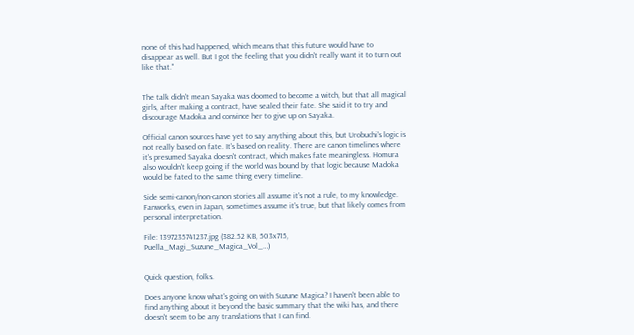none of this had happened, which means that this future would have to disappear as well. But I got the feeling that you didn't really want it to turn out like that."


The talk didn't mean Sayaka was doomed to become a witch, but that all magical girls, after making a contract, have sealed their fate. She said it to try and discourage Madoka and convince her to give up on Sayaka.

Official canon sources have yet to say anything about this, but Urobuchi's logic is not really based on fate. It's based on reality. There are canon timelines where it's presumed Sayaka doesn't contract, which makes fate meaningless. Homura also wouldn't keep going if the world was bound by that logic because Madoka would be fated to the same thing every timeline.

Side semi-canon/non-canon stories all assume it's not a rule, to my knowledge. Fanworks, even in Japan, sometimes assume it's true, but that likely comes from personal interpretation.

File: 1397235741237.jpg (382.52 KB, 503x715, Puella_Magi_Suzune_Magica_Vol_…)


Quick question, folks.

Does anyone know what's going on with Suzune Magica? I haven't been able to find anything about it beyond the basic summary that the wiki has, and there doesn't seem to be any translations that I can find.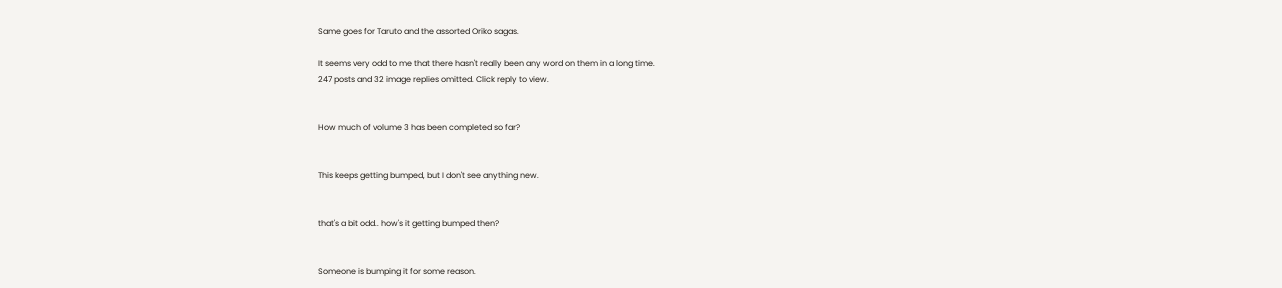Same goes for Taruto and the assorted Oriko sagas.

It seems very odd to me that there hasn't really been any word on them in a long time.
247 posts and 32 image replies omitted. Click reply to view.


How much of volume 3 has been completed so far?


This keeps getting bumped, but I don't see anything new.


that's a bit odd.. how's it getting bumped then?


Someone is bumping it for some reason.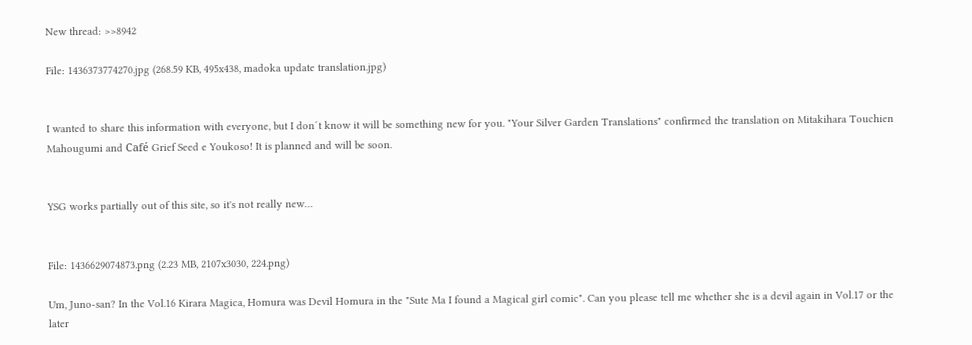New thread: >>8942

File: 1436373774270.jpg (268.59 KB, 495x438, madoka update translation.jpg)


I wanted to share this information with everyone, but I don´t know it will be something new for you. "Your Silver Garden Translations" confirmed the translation on Mitakihara Touchien Mahougumi and Café Grief Seed e Youkoso! It is planned and will be soon.


YSG works partially out of this site, so it's not really new…


File: 1436629074873.png (2.23 MB, 2107x3030, 224.png)

Um, Juno-san? In the Vol.16 Kirara Magica, Homura was Devil Homura in the "Sute Ma I found a Magical girl comic". Can you please tell me whether she is a devil again in Vol.17 or the later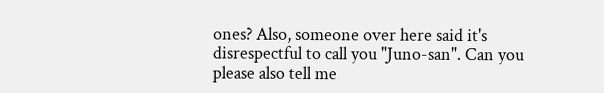ones? Also, someone over here said it's disrespectful to call you "Juno-san". Can you please also tell me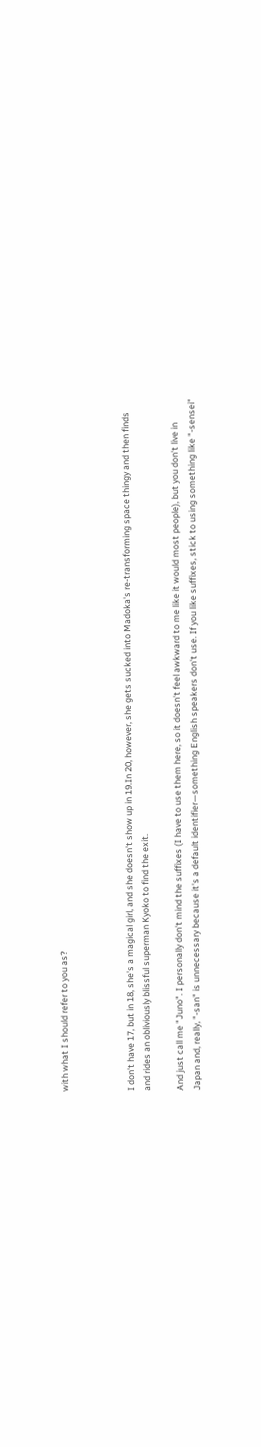with what I should refer to you as?



I don't have 17, but in 18, she's a magical girl, and she doesn't show up in 19.In 20, however, she gets sucked into Madoka's re-transforming space thingy and then finds and rides an obliviously blissful superman Kyoko to find the exit.

And just call me "Juno". I personally don't mind the suffixes (I have to use them here, so it doesn't feel awkward to me like it would most people), but you don't live in Japan and, really, "-san" is unnecessary because it's a default identifier—something English speakers don't use. If you like suffixes, stick to using something like "-sensei"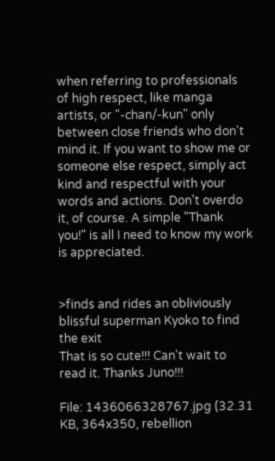when referring to professionals of high respect, like manga artists, or "-chan/-kun" only between close friends who don't mind it. If you want to show me or someone else respect, simply act kind and respectful with your words and actions. Don't overdo it, of course. A simple "Thank you!" is all I need to know my work is appreciated.


>finds and rides an obliviously blissful superman Kyoko to find the exit
That is so cute!!! Can't wait to read it. Thanks Juno!!!

File: 1436066328767.jpg (32.31 KB, 364x350, rebellion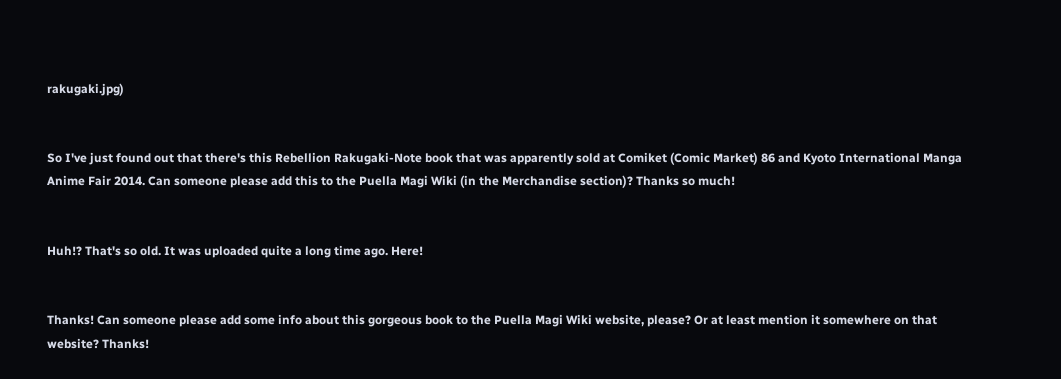rakugaki.jpg)


So I've just found out that there's this Rebellion Rakugaki-Note book that was apparently sold at Comiket (Comic Market) 86 and Kyoto International Manga Anime Fair 2014. Can someone please add this to the Puella Magi Wiki (in the Merchandise section)? Thanks so much!


Huh!? That's so old. It was uploaded quite a long time ago. Here!


Thanks! Can someone please add some info about this gorgeous book to the Puella Magi Wiki website, please? Or at least mention it somewhere on that website? Thanks!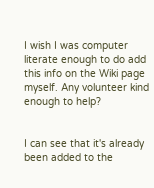I wish I was computer literate enough to do add this info on the Wiki page myself. Any volunteer kind enough to help?


I can see that it's already been added to the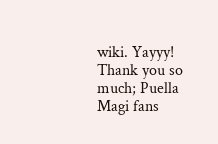wiki. Yayyy! Thank you so much; Puella Magi fans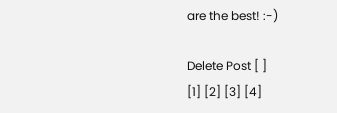are the best! :-)

Delete Post [ ]
[1] [2] [3] [4]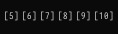[5] [6] [7] [8] [9] [10]